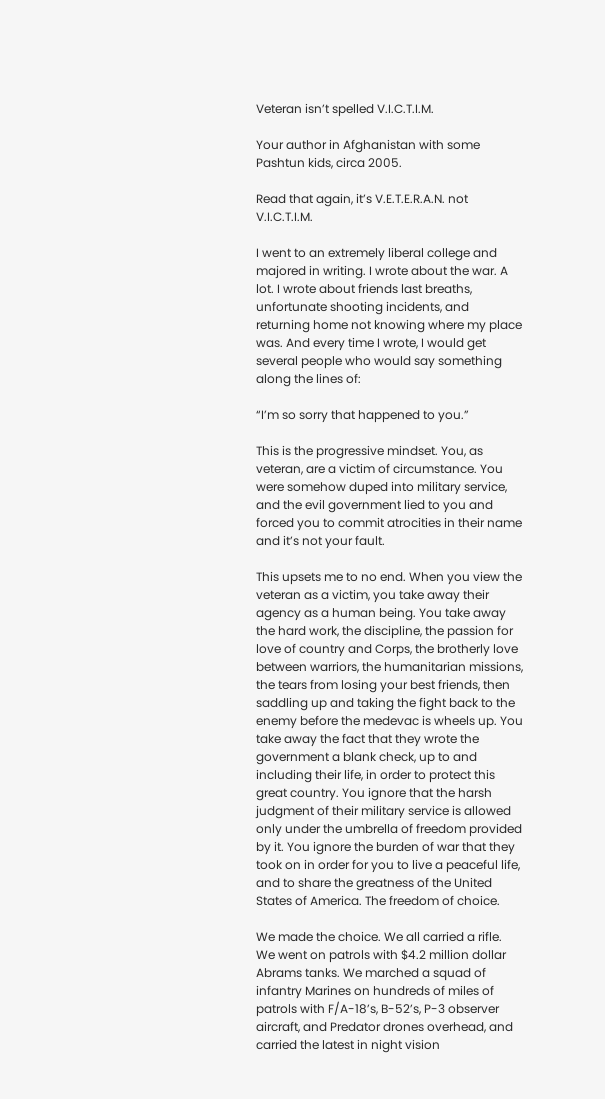Veteran isn’t spelled V.I.C.T.I.M.

Your author in Afghanistan with some Pashtun kids, circa 2005.

Read that again, it’s V.E.T.E.R.A.N. not V.I.C.T.I.M.

I went to an extremely liberal college and majored in writing. I wrote about the war. A lot. I wrote about friends last breaths, unfortunate shooting incidents, and returning home not knowing where my place was. And every time I wrote, I would get several people who would say something along the lines of:

“I’m so sorry that happened to you.”

This is the progressive mindset. You, as veteran, are a victim of circumstance. You were somehow duped into military service, and the evil government lied to you and forced you to commit atrocities in their name and it’s not your fault.

This upsets me to no end. When you view the veteran as a victim, you take away their agency as a human being. You take away the hard work, the discipline, the passion for love of country and Corps, the brotherly love between warriors, the humanitarian missions, the tears from losing your best friends, then saddling up and taking the fight back to the enemy before the medevac is wheels up. You take away the fact that they wrote the government a blank check, up to and including their life, in order to protect this great country. You ignore that the harsh judgment of their military service is allowed only under the umbrella of freedom provided by it. You ignore the burden of war that they took on in order for you to live a peaceful life, and to share the greatness of the United States of America. The freedom of choice.

We made the choice. We all carried a rifle. We went on patrols with $4.2 million dollar Abrams tanks. We marched a squad of infantry Marines on hundreds of miles of patrols with F/A-18’s, B-52’s, P-3 observer aircraft, and Predator drones overhead, and carried the latest in night vision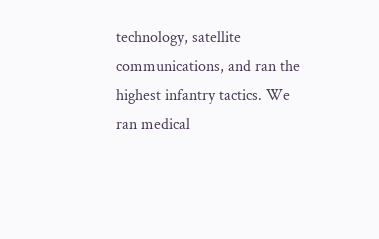technology, satellite communications, and ran the highest infantry tactics. We ran medical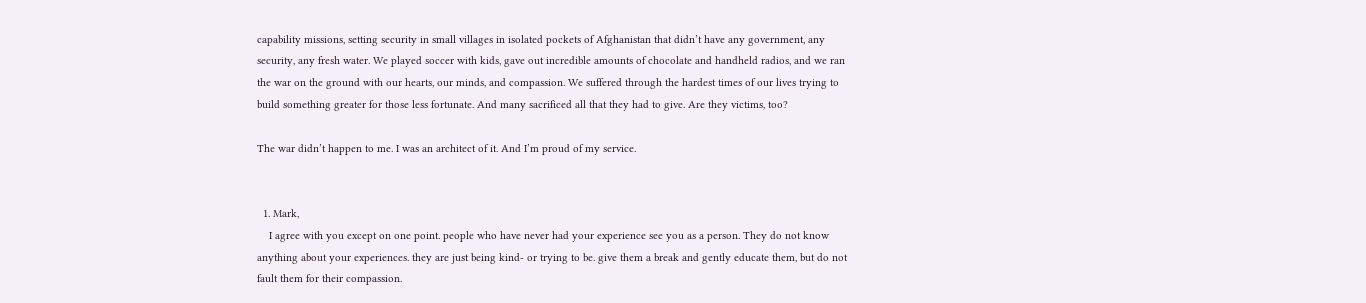capability missions, setting security in small villages in isolated pockets of Afghanistan that didn’t have any government, any security, any fresh water. We played soccer with kids, gave out incredible amounts of chocolate and handheld radios, and we ran the war on the ground with our hearts, our minds, and compassion. We suffered through the hardest times of our lives trying to build something greater for those less fortunate. And many sacrificed all that they had to give. Are they victims, too?

The war didn’t happen to me. I was an architect of it. And I’m proud of my service.


  1. Mark,
    I agree with you except on one point. people who have never had your experience see you as a person. They do not know anything about your experiences. they are just being kind- or trying to be. give them a break and gently educate them, but do not fault them for their compassion.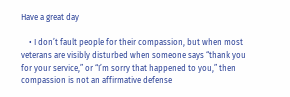Have a great day

    • I don’t fault people for their compassion, but when most veterans are visibly disturbed when someone says “thank you for your service,” or “I’m sorry that happened to you,” then compassion is not an affirmative defense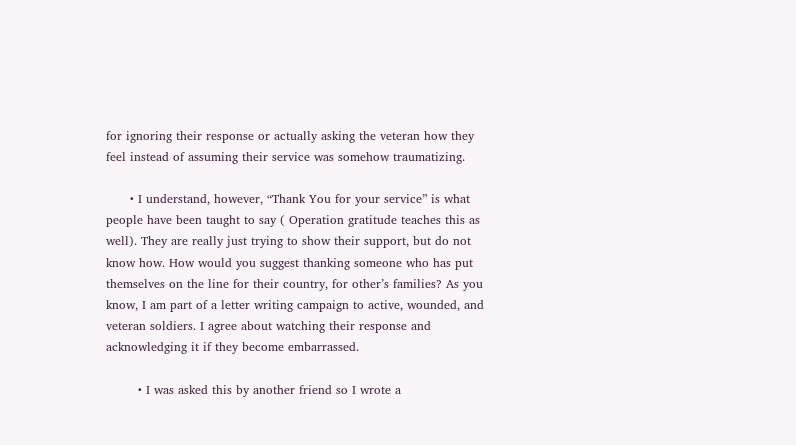for ignoring their response or actually asking the veteran how they feel instead of assuming their service was somehow traumatizing.

      • I understand, however, “Thank You for your service” is what people have been taught to say ( Operation gratitude teaches this as well). They are really just trying to show their support, but do not know how. How would you suggest thanking someone who has put themselves on the line for their country, for other’s families? As you know, I am part of a letter writing campaign to active, wounded, and veteran soldiers. I agree about watching their response and acknowledging it if they become embarrassed.

        • I was asked this by another friend so I wrote a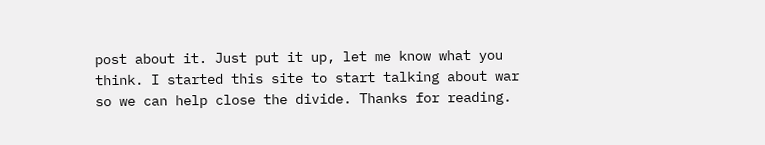post about it. Just put it up, let me know what you think. I started this site to start talking about war so we can help close the divide. Thanks for reading.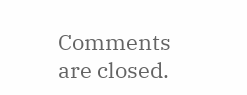Comments are closed.